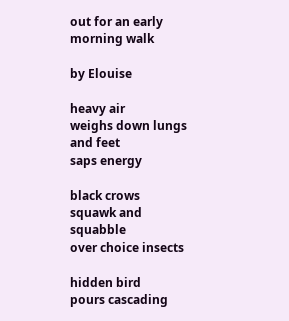out for an early morning walk

by Elouise

heavy air
weighs down lungs and feet
saps energy

black crows
squawk and squabble
over choice insects

hidden bird
pours cascading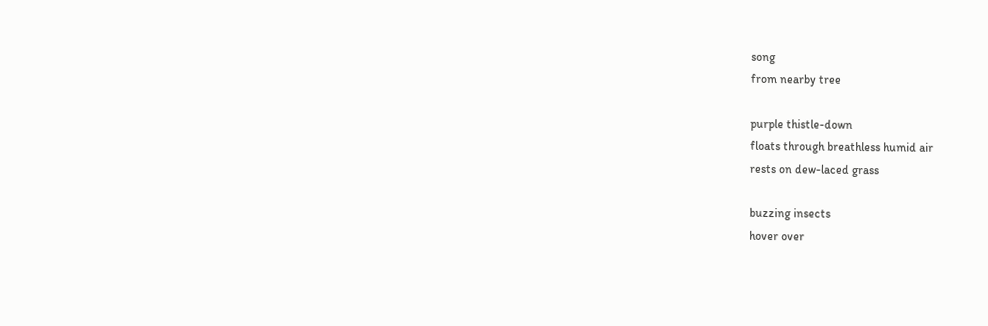song
from nearby tree

purple thistle-down
floats through breathless humid air
rests on dew-laced grass

buzzing insects
hover over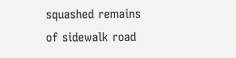squashed remains
of sidewalk road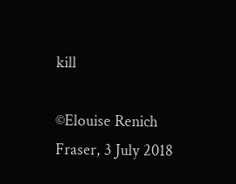kill

©Elouise Renich Fraser, 3 July 2018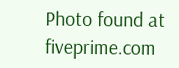Photo found at fiveprime.com